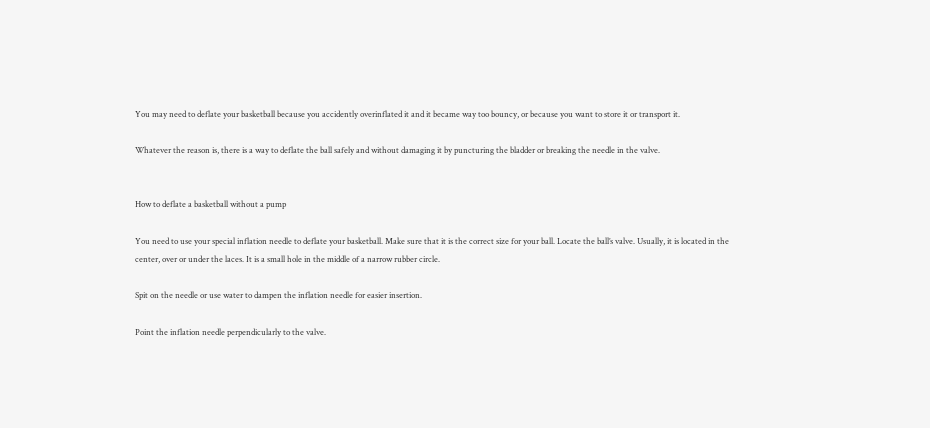You may need to deflate your basketball because you accidently overinflated it and it became way too bouncy, or because you want to store it or transport it.

Whatever the reason is, there is a way to deflate the ball safely and without damaging it by puncturing the bladder or breaking the needle in the valve.


How to deflate a basketball without a pump

You need to use your special inflation needle to deflate your basketball. Make sure that it is the correct size for your ball. Locate the ball’s valve. Usually, it is located in the center, over or under the laces. It is a small hole in the middle of a narrow rubber circle.

Spit on the needle or use water to dampen the inflation needle for easier insertion.

Point the inflation needle perpendicularly to the valve.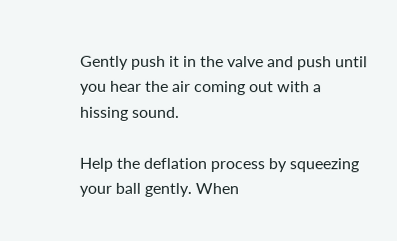Gently push it in the valve and push until you hear the air coming out with a hissing sound.

Help the deflation process by squeezing your ball gently. When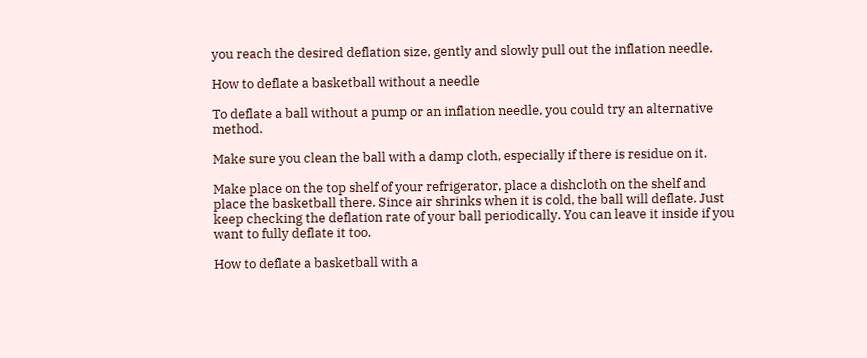you reach the desired deflation size, gently and slowly pull out the inflation needle.

How to deflate a basketball without a needle

To deflate a ball without a pump or an inflation needle, you could try an alternative method.

Make sure you clean the ball with a damp cloth, especially if there is residue on it.

Make place on the top shelf of your refrigerator, place a dishcloth on the shelf and place the basketball there. Since air shrinks when it is cold, the ball will deflate. Just keep checking the deflation rate of your ball periodically. You can leave it inside if you want to fully deflate it too.

How to deflate a basketball with a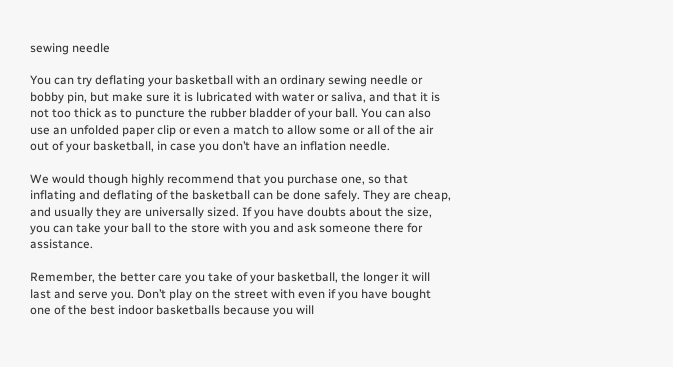sewing needle

You can try deflating your basketball with an ordinary sewing needle or bobby pin, but make sure it is lubricated with water or saliva, and that it is not too thick as to puncture the rubber bladder of your ball. You can also use an unfolded paper clip or even a match to allow some or all of the air out of your basketball, in case you don’t have an inflation needle.

We would though highly recommend that you purchase one, so that inflating and deflating of the basketball can be done safely. They are cheap, and usually they are universally sized. If you have doubts about the size, you can take your ball to the store with you and ask someone there for assistance.

Remember, the better care you take of your basketball, the longer it will last and serve you. Don’t play on the street with even if you have bought one of the best indoor basketballs because you will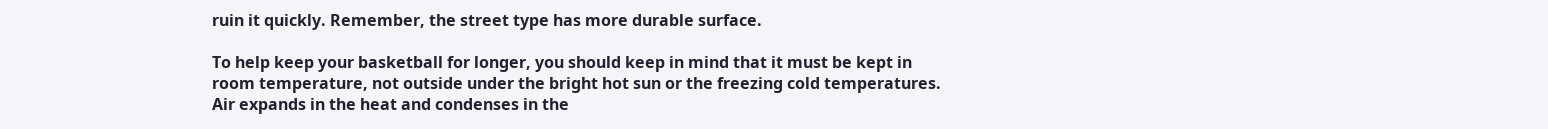ruin it quickly. Remember, the street type has more durable surface.

To help keep your basketball for longer, you should keep in mind that it must be kept in room temperature, not outside under the bright hot sun or the freezing cold temperatures. Air expands in the heat and condenses in the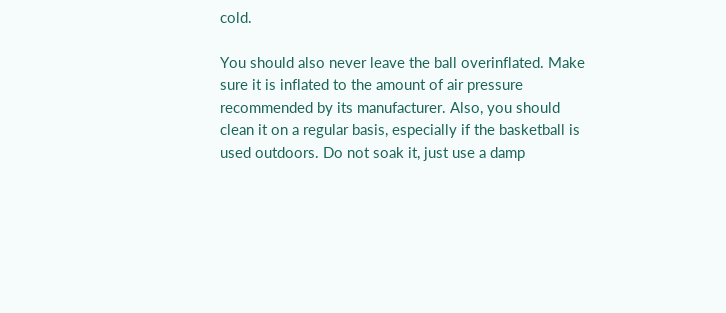cold.

You should also never leave the ball overinflated. Make sure it is inflated to the amount of air pressure recommended by its manufacturer. Also, you should clean it on a regular basis, especially if the basketball is used outdoors. Do not soak it, just use a damp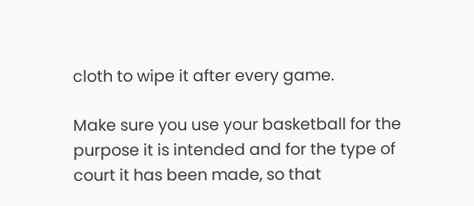cloth to wipe it after every game.

Make sure you use your basketball for the purpose it is intended and for the type of court it has been made, so that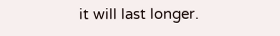it will last longer.